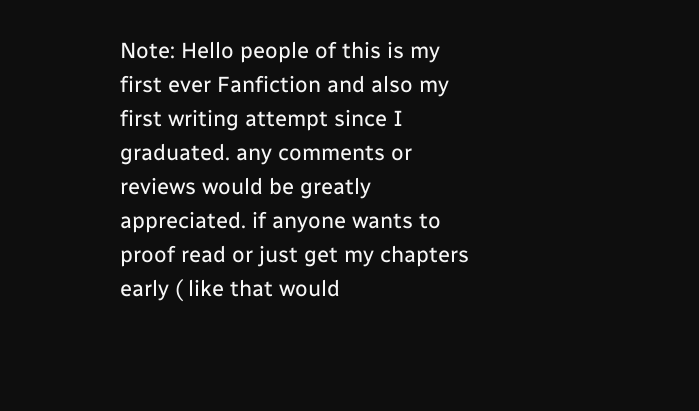Note: Hello people of this is my first ever Fanfiction and also my first writing attempt since I graduated. any comments or reviews would be greatly appreciated. if anyone wants to proof read or just get my chapters early ( like that would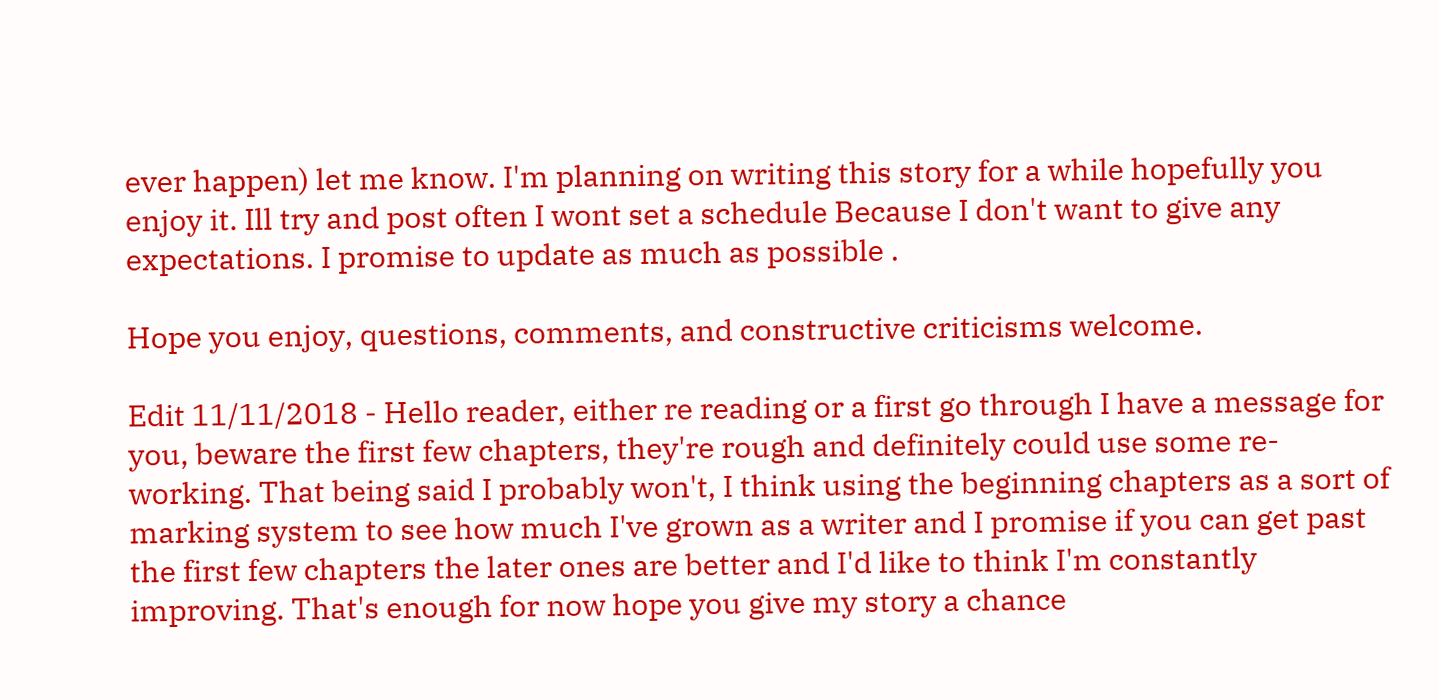ever happen) let me know. I'm planning on writing this story for a while hopefully you enjoy it. Ill try and post often I wont set a schedule Because I don't want to give any expectations. I promise to update as much as possible .

Hope you enjoy, questions, comments, and constructive criticisms welcome.

Edit 11/11/2018 - Hello reader, either re reading or a first go through I have a message for you, beware the first few chapters, they're rough and definitely could use some re-working. That being said I probably won't, I think using the beginning chapters as a sort of marking system to see how much I've grown as a writer and I promise if you can get past the first few chapters the later ones are better and I'd like to think I'm constantly improving. That's enough for now hope you give my story a chance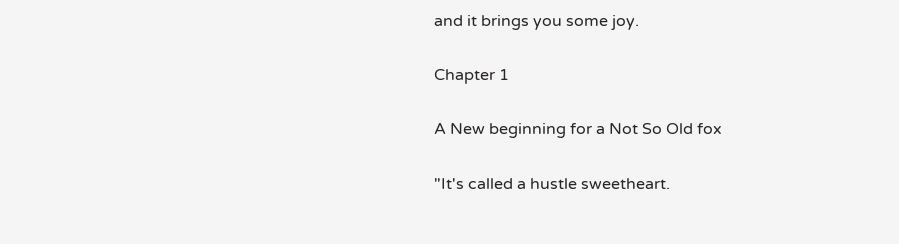and it brings you some joy.

Chapter 1

A New beginning for a Not So Old fox

"It's called a hustle sweetheart.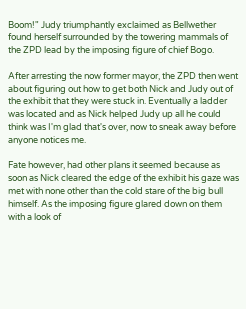Boom!" Judy triumphantly exclaimed as Bellwether found herself surrounded by the towering mammals of the ZPD lead by the imposing figure of chief Bogo.

After arresting the now former mayor, the ZPD then went about figuring out how to get both Nick and Judy out of the exhibit that they were stuck in. Eventually a ladder was located and as Nick helped Judy up all he could think was I'm glad that's over, now to sneak away before anyone notices me.

Fate however, had other plans it seemed because as soon as Nick cleared the edge of the exhibit his gaze was met with none other than the cold stare of the big bull himself. As the imposing figure glared down on them with a look of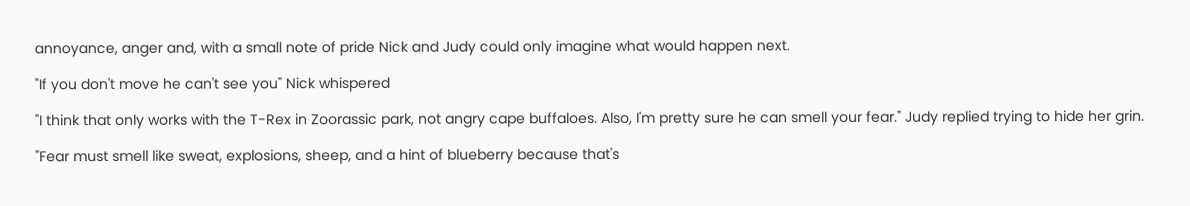annoyance, anger and, with a small note of pride Nick and Judy could only imagine what would happen next.

"If you don't move he can't see you" Nick whispered

"I think that only works with the T-Rex in Zoorassic park, not angry cape buffaloes. Also, I'm pretty sure he can smell your fear." Judy replied trying to hide her grin.

"Fear must smell like sweat, explosions, sheep, and a hint of blueberry because that's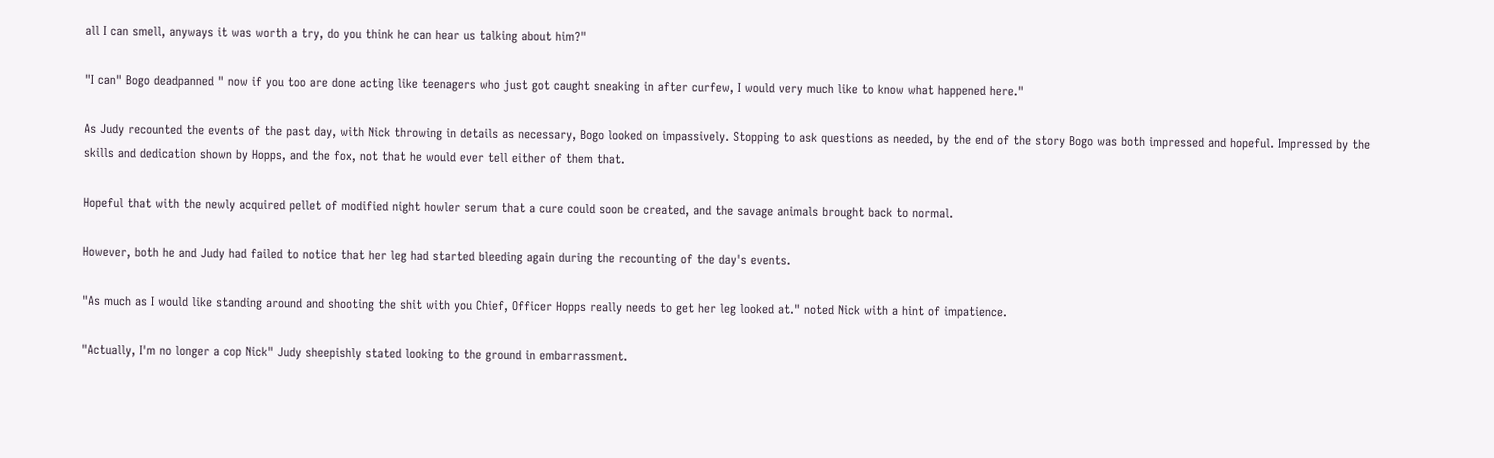all I can smell, anyways it was worth a try, do you think he can hear us talking about him?"

"I can" Bogo deadpanned " now if you too are done acting like teenagers who just got caught sneaking in after curfew, I would very much like to know what happened here."

As Judy recounted the events of the past day, with Nick throwing in details as necessary, Bogo looked on impassively. Stopping to ask questions as needed, by the end of the story Bogo was both impressed and hopeful. Impressed by the skills and dedication shown by Hopps, and the fox, not that he would ever tell either of them that.

Hopeful that with the newly acquired pellet of modified night howler serum that a cure could soon be created, and the savage animals brought back to normal.

However, both he and Judy had failed to notice that her leg had started bleeding again during the recounting of the day's events.

"As much as I would like standing around and shooting the shit with you Chief, Officer Hopps really needs to get her leg looked at." noted Nick with a hint of impatience.

"Actually, I'm no longer a cop Nick" Judy sheepishly stated looking to the ground in embarrassment.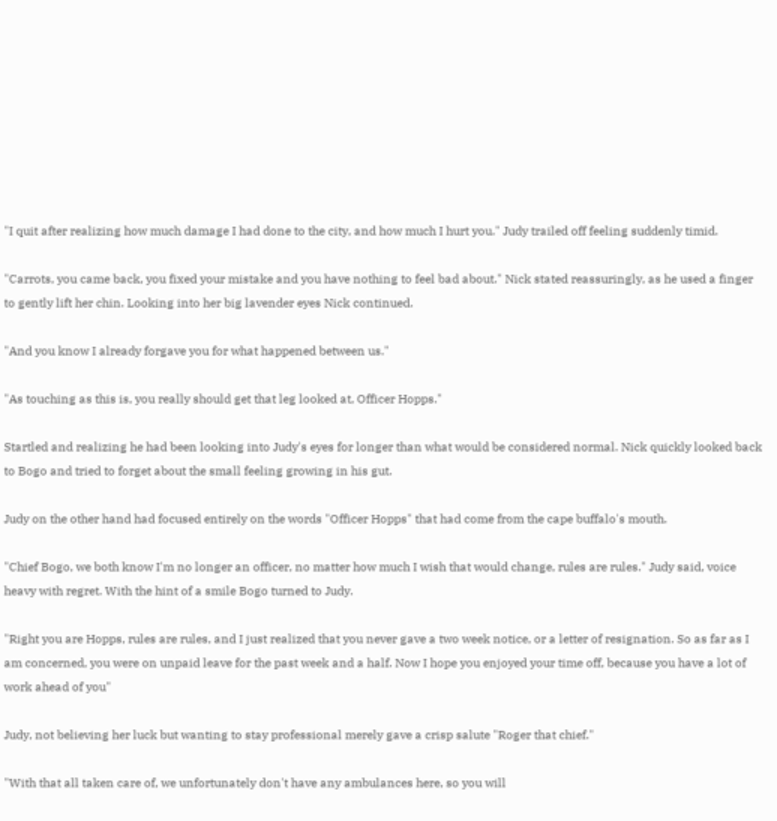"I quit after realizing how much damage I had done to the city, and how much I hurt you." Judy trailed off feeling suddenly timid.

"Carrots, you came back, you fixed your mistake and you have nothing to feel bad about." Nick stated reassuringly, as he used a finger to gently lift her chin. Looking into her big lavender eyes Nick continued.

"And you know I already forgave you for what happened between us."

"As touching as this is, you really should get that leg looked at, Officer Hopps."

Startled and realizing he had been looking into Judy's eyes for longer than what would be considered normal. Nick quickly looked back to Bogo and tried to forget about the small feeling growing in his gut.

Judy on the other hand had focused entirely on the words "Officer Hopps" that had come from the cape buffalo's mouth.

"Chief Bogo, we both know I'm no longer an officer, no matter how much I wish that would change, rules are rules." Judy said, voice heavy with regret. With the hint of a smile Bogo turned to Judy.

"Right you are Hopps, rules are rules, and I just realized that you never gave a two week notice, or a letter of resignation. So as far as I am concerned, you were on unpaid leave for the past week and a half. Now I hope you enjoyed your time off, because you have a lot of work ahead of you"

Judy, not believing her luck but wanting to stay professional merely gave a crisp salute "Roger that chief."

"With that all taken care of, we unfortunately don't have any ambulances here, so you will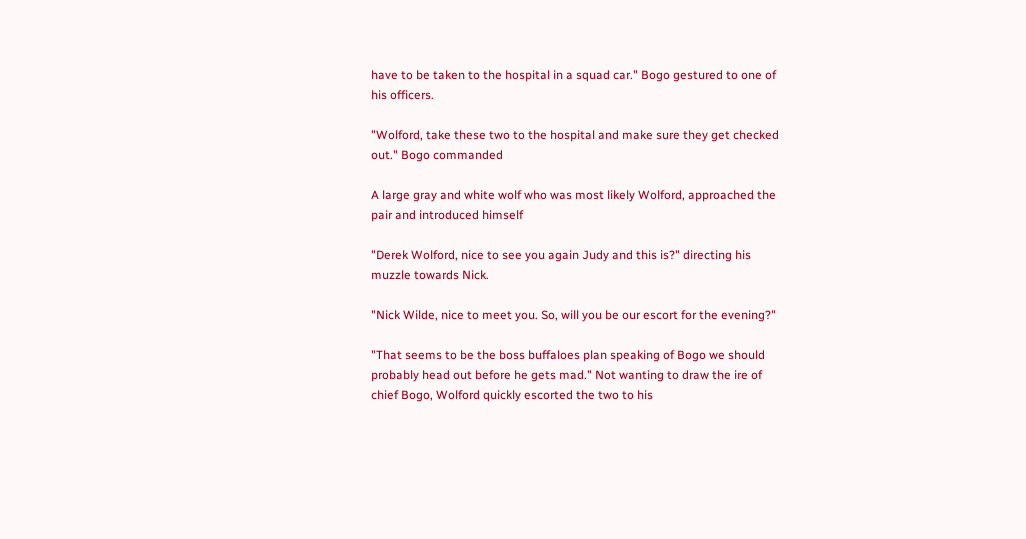have to be taken to the hospital in a squad car." Bogo gestured to one of his officers.

"Wolford, take these two to the hospital and make sure they get checked out." Bogo commanded

A large gray and white wolf who was most likely Wolford, approached the pair and introduced himself

"Derek Wolford, nice to see you again Judy and this is?" directing his muzzle towards Nick.

"Nick Wilde, nice to meet you. So, will you be our escort for the evening?"

"That seems to be the boss buffaloes plan speaking of Bogo we should probably head out before he gets mad." Not wanting to draw the ire of chief Bogo, Wolford quickly escorted the two to his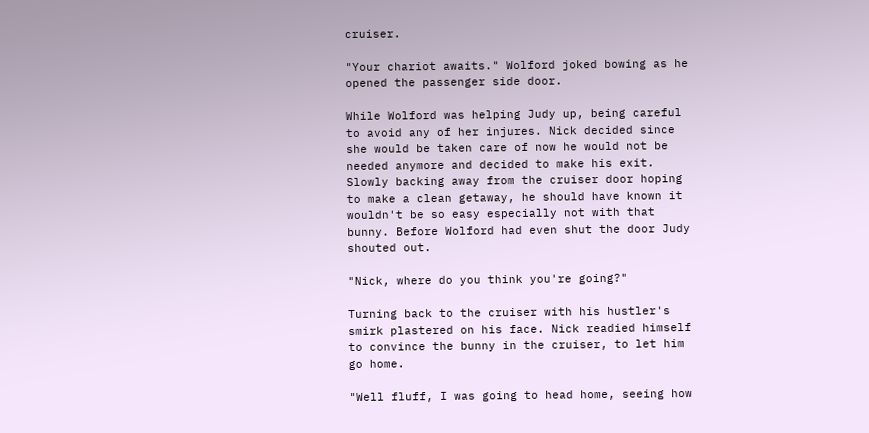cruiser.

"Your chariot awaits." Wolford joked bowing as he opened the passenger side door.

While Wolford was helping Judy up, being careful to avoid any of her injures. Nick decided since she would be taken care of now he would not be needed anymore and decided to make his exit. Slowly backing away from the cruiser door hoping to make a clean getaway, he should have known it wouldn't be so easy especially not with that bunny. Before Wolford had even shut the door Judy shouted out.

"Nick, where do you think you're going?"

Turning back to the cruiser with his hustler's smirk plastered on his face. Nick readied himself to convince the bunny in the cruiser, to let him go home.

"Well fluff, I was going to head home, seeing how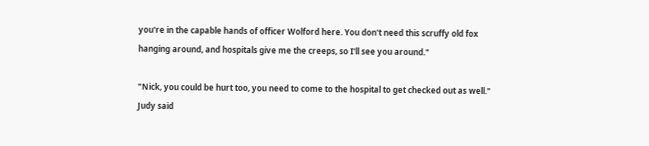you're in the capable hands of officer Wolford here. You don't need this scruffy old fox hanging around, and hospitals give me the creeps, so I'll see you around."

"Nick, you could be hurt too, you need to come to the hospital to get checked out as well." Judy said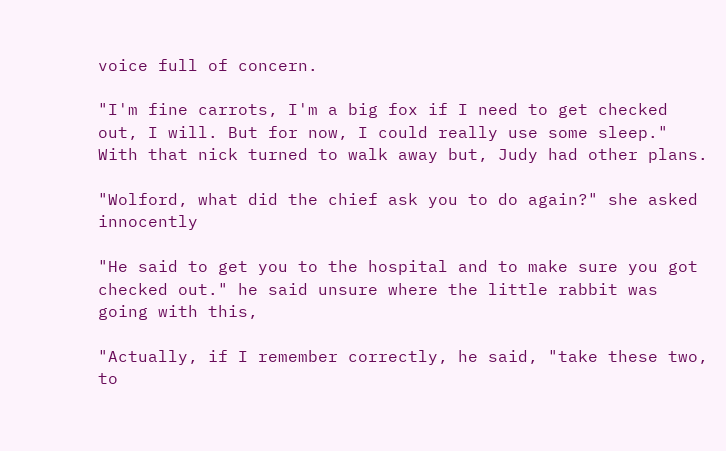voice full of concern.

"I'm fine carrots, I'm a big fox if I need to get checked out, I will. But for now, I could really use some sleep." With that nick turned to walk away but, Judy had other plans.

"Wolford, what did the chief ask you to do again?" she asked innocently

"He said to get you to the hospital and to make sure you got checked out." he said unsure where the little rabbit was going with this,

"Actually, if I remember correctly, he said, "take these two, to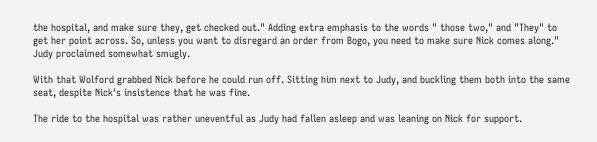the hospital, and make sure they, get checked out." Adding extra emphasis to the words " those two," and "They" to get her point across. So, unless you want to disregard an order from Bogo, you need to make sure Nick comes along." Judy proclaimed somewhat smugly.

With that Wolford grabbed Nick before he could run off. Sitting him next to Judy, and buckling them both into the same seat, despite Nick's insistence that he was fine.

The ride to the hospital was rather uneventful as Judy had fallen asleep and was leaning on Nick for support.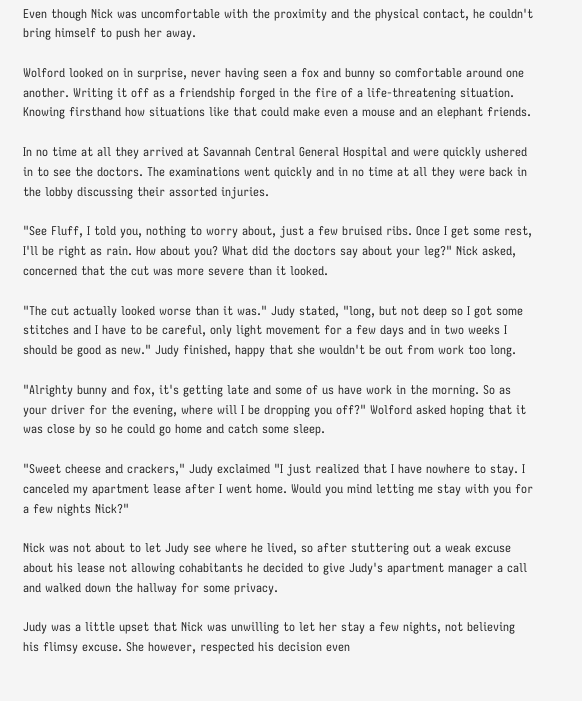Even though Nick was uncomfortable with the proximity and the physical contact, he couldn't bring himself to push her away.

Wolford looked on in surprise, never having seen a fox and bunny so comfortable around one another. Writing it off as a friendship forged in the fire of a life-threatening situation. Knowing firsthand how situations like that could make even a mouse and an elephant friends.

In no time at all they arrived at Savannah Central General Hospital and were quickly ushered in to see the doctors. The examinations went quickly and in no time at all they were back in the lobby discussing their assorted injuries.

"See Fluff, I told you, nothing to worry about, just a few bruised ribs. Once I get some rest, I'll be right as rain. How about you? What did the doctors say about your leg?" Nick asked, concerned that the cut was more severe than it looked.

"The cut actually looked worse than it was." Judy stated, "long, but not deep so I got some stitches and I have to be careful, only light movement for a few days and in two weeks I should be good as new." Judy finished, happy that she wouldn't be out from work too long.

"Alrighty bunny and fox, it's getting late and some of us have work in the morning. So as your driver for the evening, where will I be dropping you off?" Wolford asked hoping that it was close by so he could go home and catch some sleep.

"Sweet cheese and crackers," Judy exclaimed "I just realized that I have nowhere to stay. I canceled my apartment lease after I went home. Would you mind letting me stay with you for a few nights Nick?"

Nick was not about to let Judy see where he lived, so after stuttering out a weak excuse about his lease not allowing cohabitants he decided to give Judy's apartment manager a call and walked down the hallway for some privacy.

Judy was a little upset that Nick was unwilling to let her stay a few nights, not believing his flimsy excuse. She however, respected his decision even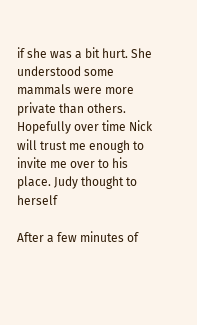if she was a bit hurt. She understood some mammals were more private than others. Hopefully over time Nick will trust me enough to invite me over to his place. Judy thought to herself

After a few minutes of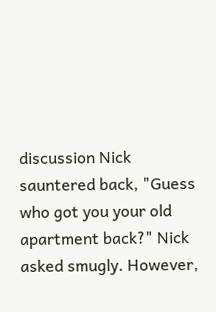discussion Nick sauntered back, "Guess who got you your old apartment back?" Nick asked smugly. However,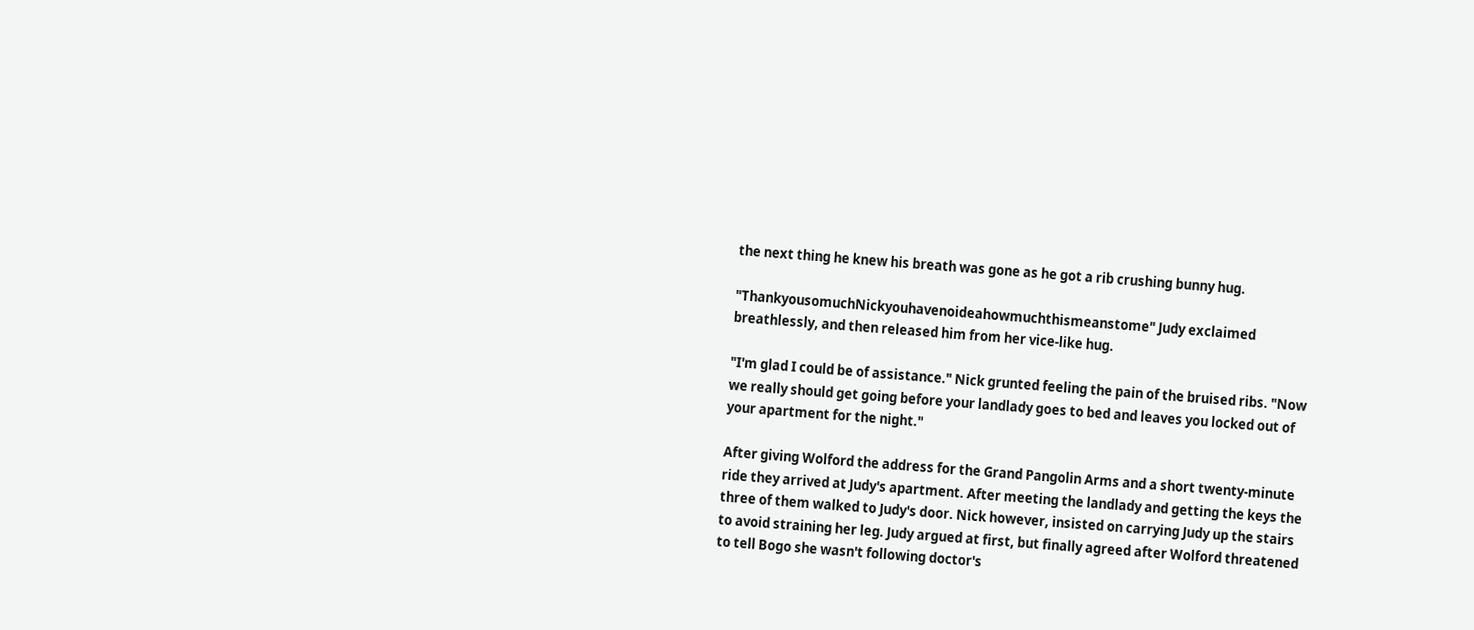the next thing he knew his breath was gone as he got a rib crushing bunny hug.

"ThankyousomuchNickyouhavenoideahowmuchthismeanstome" Judy exclaimed breathlessly, and then released him from her vice-like hug.

"I'm glad I could be of assistance." Nick grunted feeling the pain of the bruised ribs. "Now we really should get going before your landlady goes to bed and leaves you locked out of your apartment for the night."

After giving Wolford the address for the Grand Pangolin Arms and a short twenty-minute ride they arrived at Judy's apartment. After meeting the landlady and getting the keys the three of them walked to Judy's door. Nick however, insisted on carrying Judy up the stairs to avoid straining her leg. Judy argued at first, but finally agreed after Wolford threatened to tell Bogo she wasn't following doctor's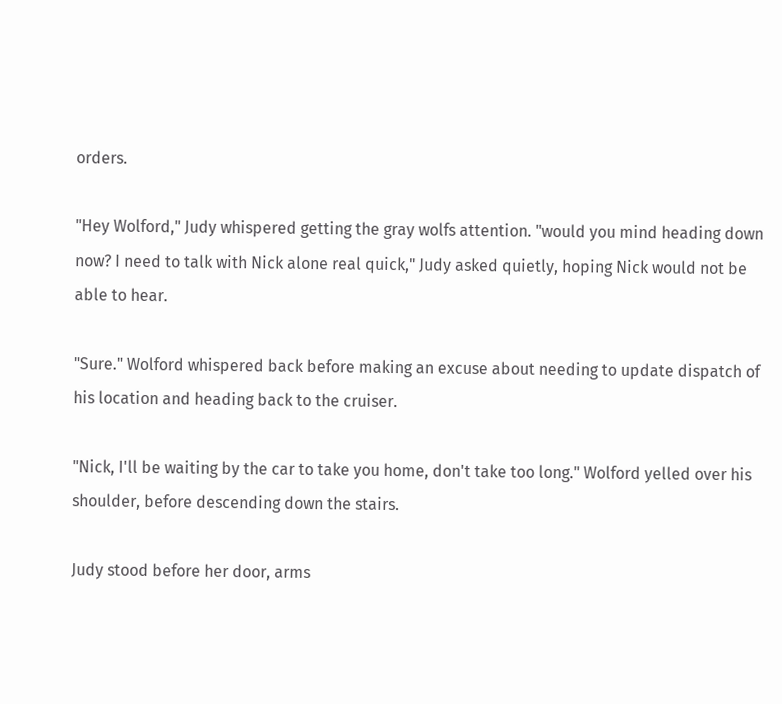orders.

"Hey Wolford," Judy whispered getting the gray wolfs attention. "would you mind heading down now? I need to talk with Nick alone real quick," Judy asked quietly, hoping Nick would not be able to hear.

"Sure." Wolford whispered back before making an excuse about needing to update dispatch of his location and heading back to the cruiser.

"Nick, I'll be waiting by the car to take you home, don't take too long." Wolford yelled over his shoulder, before descending down the stairs.

Judy stood before her door, arms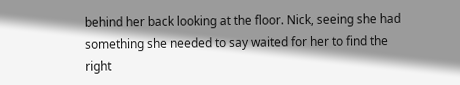behind her back looking at the floor. Nick, seeing she had something she needed to say waited for her to find the right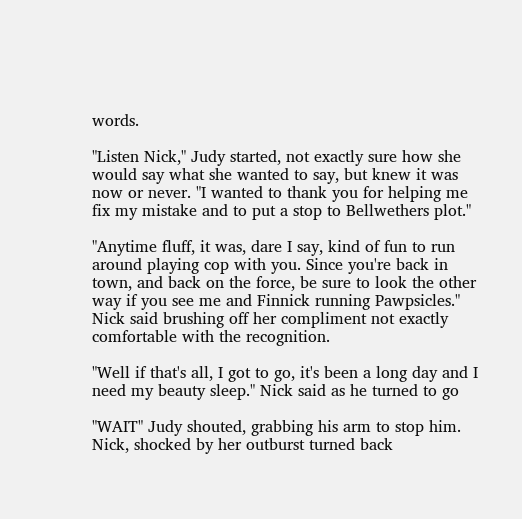words.

"Listen Nick," Judy started, not exactly sure how she would say what she wanted to say, but knew it was now or never. "I wanted to thank you for helping me fix my mistake and to put a stop to Bellwethers plot."

"Anytime fluff, it was, dare I say, kind of fun to run around playing cop with you. Since you're back in town, and back on the force, be sure to look the other way if you see me and Finnick running Pawpsicles." Nick said brushing off her compliment not exactly comfortable with the recognition.

"Well if that's all, I got to go, it's been a long day and I need my beauty sleep." Nick said as he turned to go

"WAIT" Judy shouted, grabbing his arm to stop him. Nick, shocked by her outburst turned back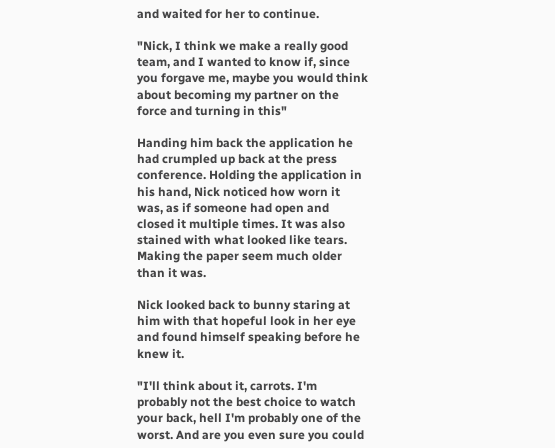and waited for her to continue.

"Nick, I think we make a really good team, and I wanted to know if, since you forgave me, maybe you would think about becoming my partner on the force and turning in this"

Handing him back the application he had crumpled up back at the press conference. Holding the application in his hand, Nick noticed how worn it was, as if someone had open and closed it multiple times. It was also stained with what looked like tears. Making the paper seem much older than it was.

Nick looked back to bunny staring at him with that hopeful look in her eye and found himself speaking before he knew it.

"I'll think about it, carrots. I'm probably not the best choice to watch your back, hell I'm probably one of the worst. And are you even sure you could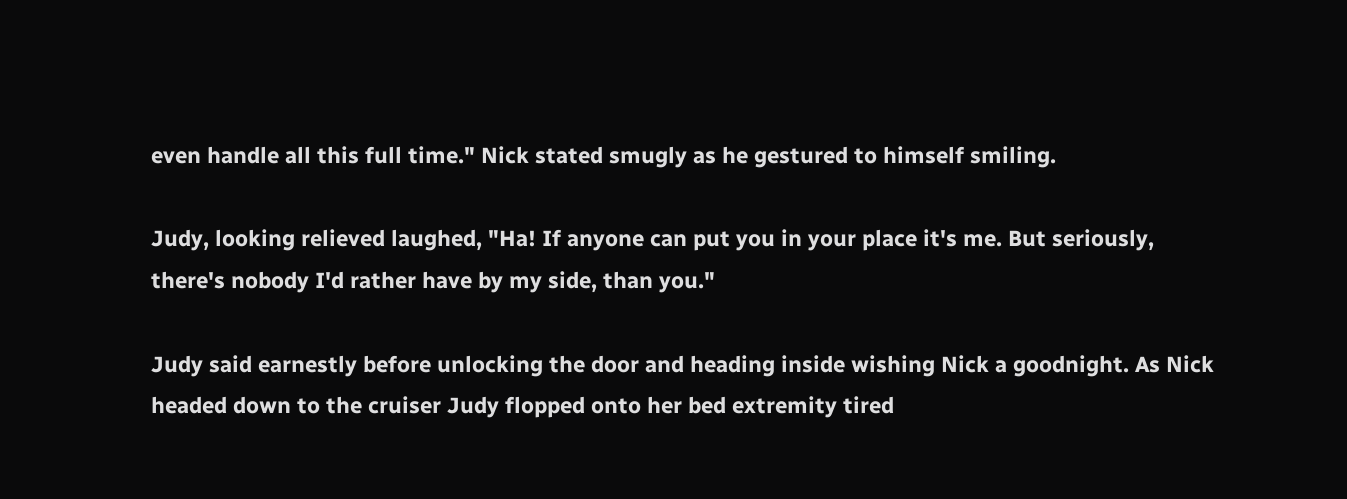even handle all this full time." Nick stated smugly as he gestured to himself smiling.

Judy, looking relieved laughed, "Ha! If anyone can put you in your place it's me. But seriously, there's nobody I'd rather have by my side, than you."

Judy said earnestly before unlocking the door and heading inside wishing Nick a goodnight. As Nick headed down to the cruiser Judy flopped onto her bed extremity tired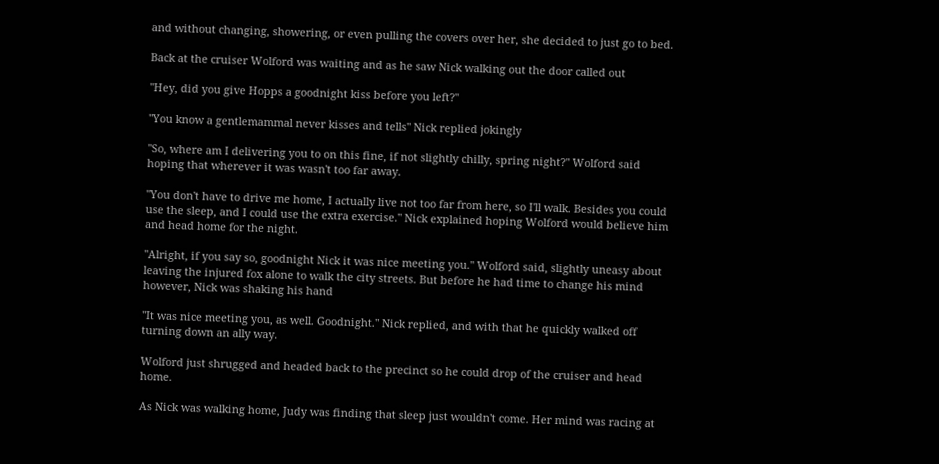and without changing, showering, or even pulling the covers over her, she decided to just go to bed.

Back at the cruiser Wolford was waiting and as he saw Nick walking out the door called out

"Hey, did you give Hopps a goodnight kiss before you left?"

"You know a gentlemammal never kisses and tells" Nick replied jokingly

"So, where am I delivering you to on this fine, if not slightly chilly, spring night?" Wolford said hoping that wherever it was wasn't too far away.

"You don't have to drive me home, I actually live not too far from here, so I'll walk. Besides you could use the sleep, and I could use the extra exercise." Nick explained hoping Wolford would believe him and head home for the night.

"Alright, if you say so, goodnight Nick it was nice meeting you." Wolford said, slightly uneasy about leaving the injured fox alone to walk the city streets. But before he had time to change his mind however, Nick was shaking his hand

"It was nice meeting you, as well. Goodnight." Nick replied, and with that he quickly walked off turning down an ally way.

Wolford just shrugged and headed back to the precinct so he could drop of the cruiser and head home.

As Nick was walking home, Judy was finding that sleep just wouldn't come. Her mind was racing at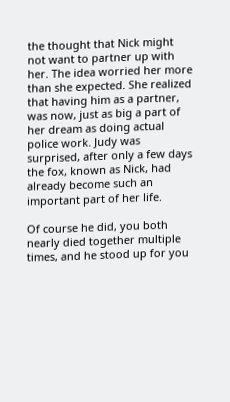the thought that Nick might not want to partner up with her. The idea worried her more than she expected. She realized that having him as a partner, was now, just as big a part of her dream as doing actual police work. Judy was surprised, after only a few days the fox, known as Nick, had already become such an important part of her life.

Of course he did, you both nearly died together multiple times, and he stood up for you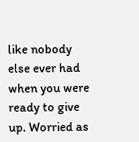like nobody else ever had when you were ready to give up. Worried as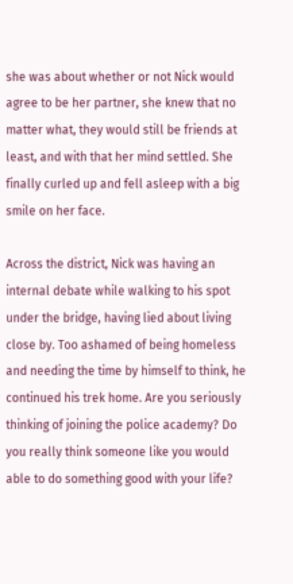she was about whether or not Nick would agree to be her partner, she knew that no matter what, they would still be friends at least, and with that her mind settled. She finally curled up and fell asleep with a big smile on her face.

Across the district, Nick was having an internal debate while walking to his spot under the bridge, having lied about living close by. Too ashamed of being homeless and needing the time by himself to think, he continued his trek home. Are you seriously thinking of joining the police academy? Do you really think someone like you would able to do something good with your life?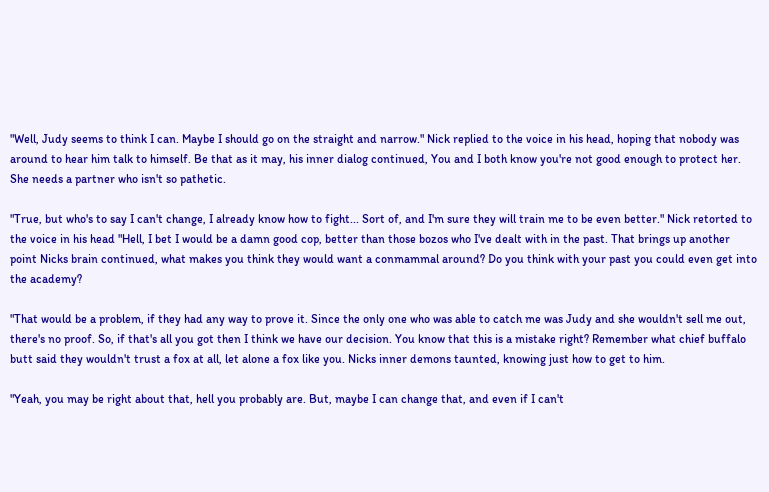"Well, Judy seems to think I can. Maybe I should go on the straight and narrow." Nick replied to the voice in his head, hoping that nobody was around to hear him talk to himself. Be that as it may, his inner dialog continued, You and I both know you're not good enough to protect her. She needs a partner who isn't so pathetic.

"True, but who's to say I can't change, I already know how to fight... Sort of, and I'm sure they will train me to be even better." Nick retorted to the voice in his head "Hell, I bet I would be a damn good cop, better than those bozos who I've dealt with in the past. That brings up another point Nicks brain continued, what makes you think they would want a conmammal around? Do you think with your past you could even get into the academy?

"That would be a problem, if they had any way to prove it. Since the only one who was able to catch me was Judy and she wouldn't sell me out, there's no proof. So, if that's all you got then I think we have our decision. You know that this is a mistake right? Remember what chief buffalo butt said they wouldn't trust a fox at all, let alone a fox like you. Nicks inner demons taunted, knowing just how to get to him.

"Yeah, you may be right about that, hell you probably are. But, maybe I can change that, and even if I can't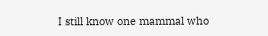I still know one mammal who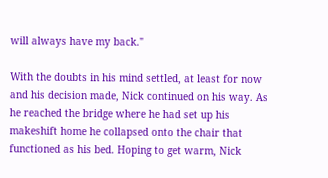will always have my back."

With the doubts in his mind settled, at least for now and his decision made, Nick continued on his way. As he reached the bridge where he had set up his makeshift home he collapsed onto the chair that functioned as his bed. Hoping to get warm, Nick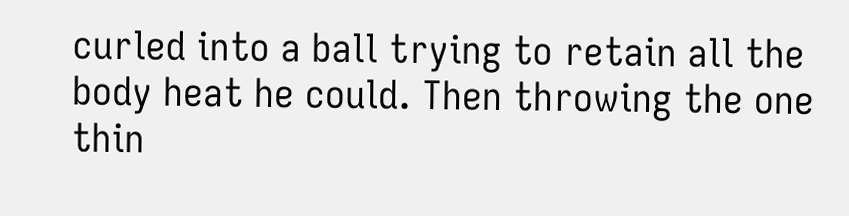curled into a ball trying to retain all the body heat he could. Then throwing the one thin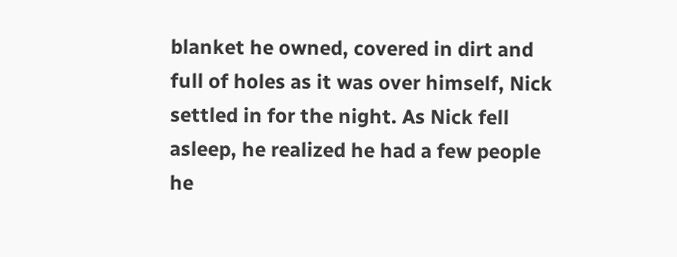blanket he owned, covered in dirt and full of holes as it was over himself, Nick settled in for the night. As Nick fell asleep, he realized he had a few people he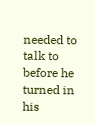needed to talk to before he turned in his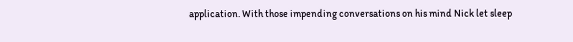application. With those impending conversations on his mind Nick let sleep